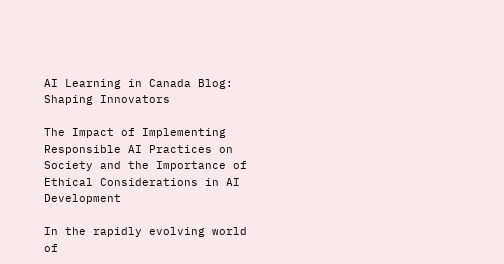AI Learning in Canada Blog: Shaping Innovators

The Impact of Implementing Responsible AI Practices on Society and the Importance of Ethical Considerations in AI Development

In the rapidly evolving world of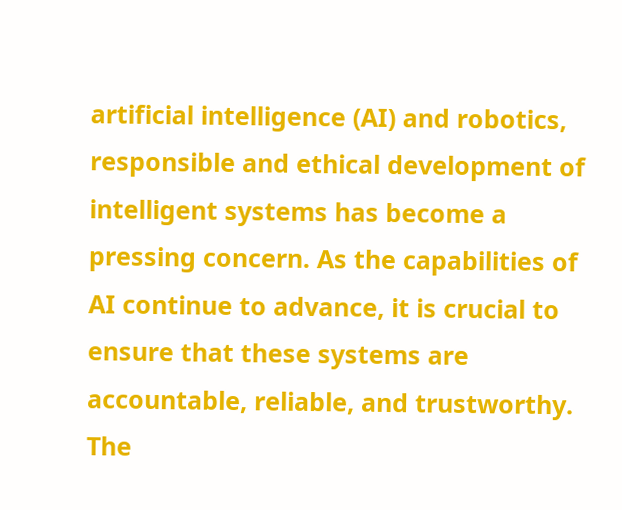artificial intelligence (AI) and robotics, responsible and ethical development of intelligent systems has become a pressing concern. As the capabilities of AI continue to advance, it is crucial to ensure that these systems are accountable, reliable, and trustworthy. The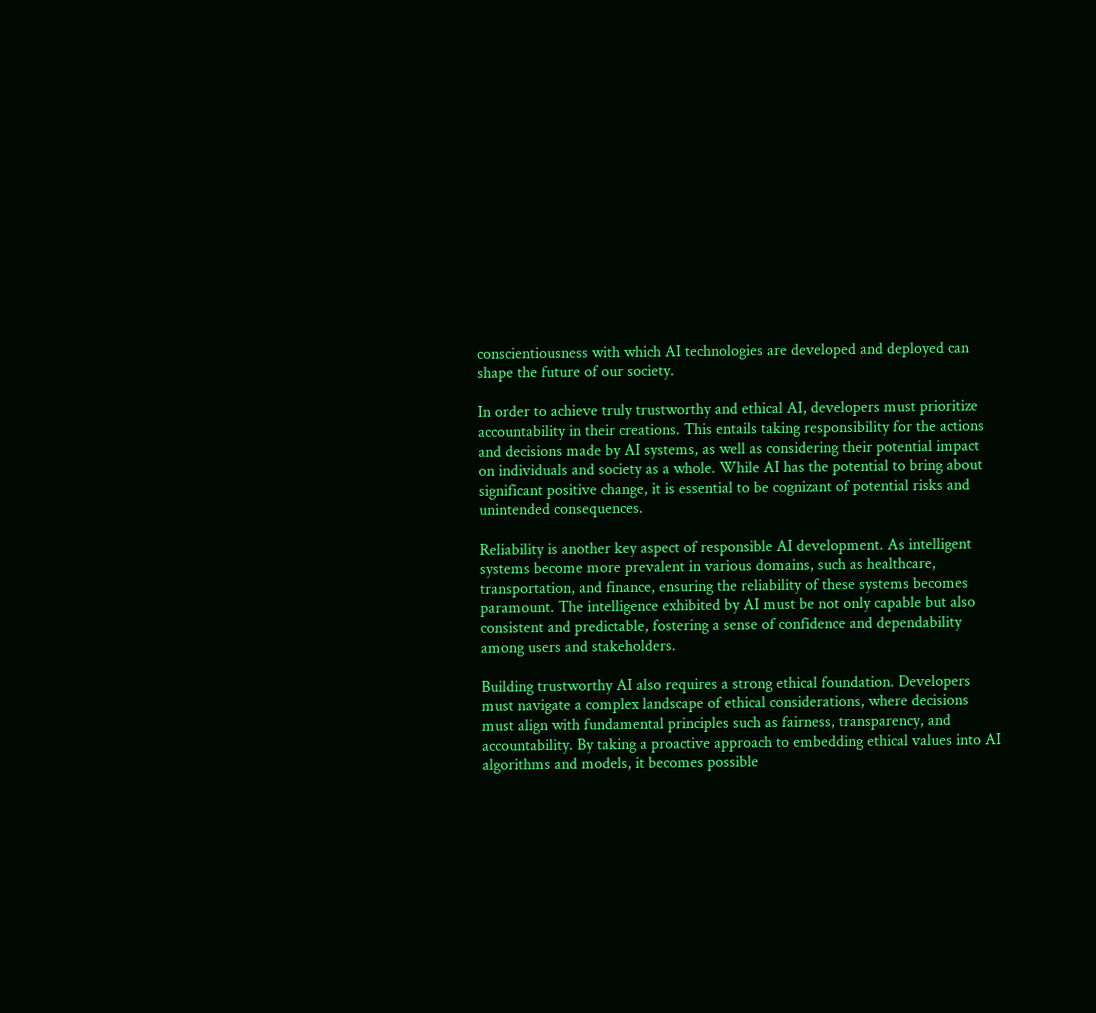conscientiousness with which AI technologies are developed and deployed can shape the future of our society.

In order to achieve truly trustworthy and ethical AI, developers must prioritize accountability in their creations. This entails taking responsibility for the actions and decisions made by AI systems, as well as considering their potential impact on individuals and society as a whole. While AI has the potential to bring about significant positive change, it is essential to be cognizant of potential risks and unintended consequences.

Reliability is another key aspect of responsible AI development. As intelligent systems become more prevalent in various domains, such as healthcare, transportation, and finance, ensuring the reliability of these systems becomes paramount. The intelligence exhibited by AI must be not only capable but also consistent and predictable, fostering a sense of confidence and dependability among users and stakeholders.

Building trustworthy AI also requires a strong ethical foundation. Developers must navigate a complex landscape of ethical considerations, where decisions must align with fundamental principles such as fairness, transparency, and accountability. By taking a proactive approach to embedding ethical values into AI algorithms and models, it becomes possible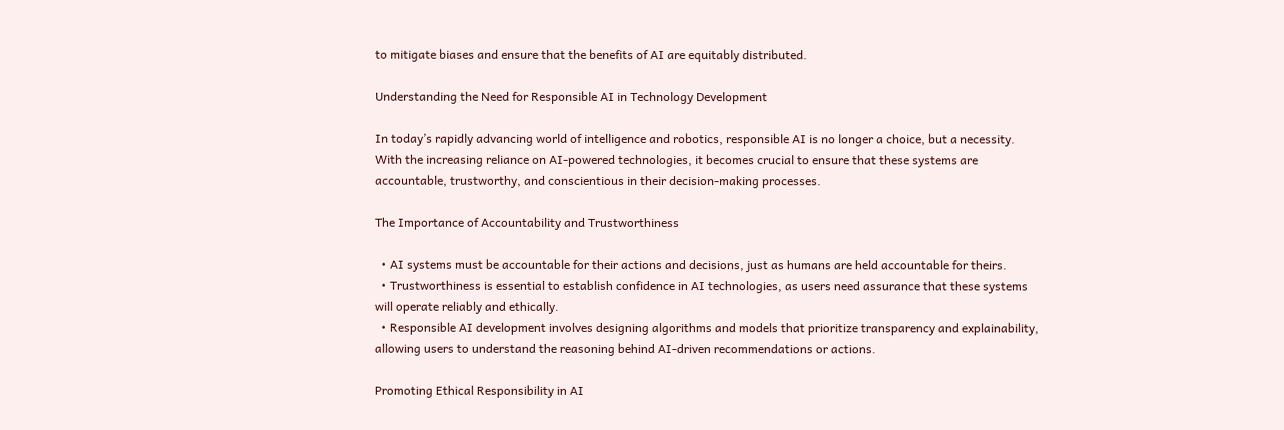to mitigate biases and ensure that the benefits of AI are equitably distributed.

Understanding the Need for Responsible AI in Technology Development

In today’s rapidly advancing world of intelligence and robotics, responsible AI is no longer a choice, but a necessity. With the increasing reliance on AI-powered technologies, it becomes crucial to ensure that these systems are accountable, trustworthy, and conscientious in their decision-making processes.

The Importance of Accountability and Trustworthiness

  • AI systems must be accountable for their actions and decisions, just as humans are held accountable for theirs.
  • Trustworthiness is essential to establish confidence in AI technologies, as users need assurance that these systems will operate reliably and ethically.
  • Responsible AI development involves designing algorithms and models that prioritize transparency and explainability, allowing users to understand the reasoning behind AI-driven recommendations or actions.

Promoting Ethical Responsibility in AI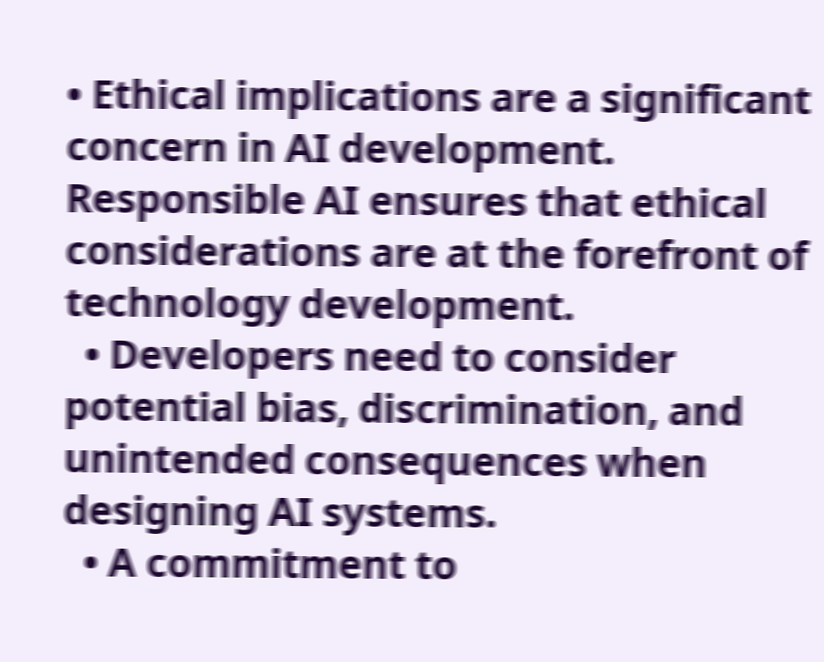• Ethical implications are a significant concern in AI development. Responsible AI ensures that ethical considerations are at the forefront of technology development.
  • Developers need to consider potential bias, discrimination, and unintended consequences when designing AI systems.
  • A commitment to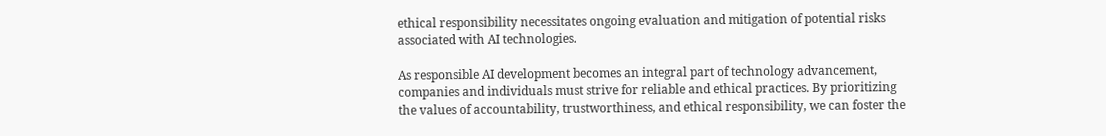ethical responsibility necessitates ongoing evaluation and mitigation of potential risks associated with AI technologies.

As responsible AI development becomes an integral part of technology advancement, companies and individuals must strive for reliable and ethical practices. By prioritizing the values of accountability, trustworthiness, and ethical responsibility, we can foster the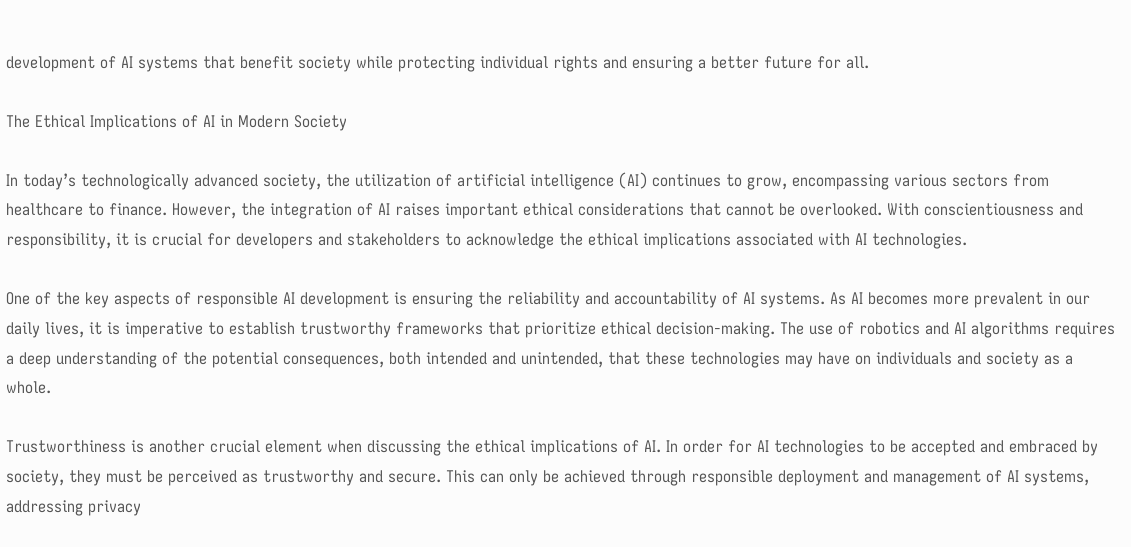development of AI systems that benefit society while protecting individual rights and ensuring a better future for all.

The Ethical Implications of AI in Modern Society

In today’s technologically advanced society, the utilization of artificial intelligence (AI) continues to grow, encompassing various sectors from healthcare to finance. However, the integration of AI raises important ethical considerations that cannot be overlooked. With conscientiousness and responsibility, it is crucial for developers and stakeholders to acknowledge the ethical implications associated with AI technologies.

One of the key aspects of responsible AI development is ensuring the reliability and accountability of AI systems. As AI becomes more prevalent in our daily lives, it is imperative to establish trustworthy frameworks that prioritize ethical decision-making. The use of robotics and AI algorithms requires a deep understanding of the potential consequences, both intended and unintended, that these technologies may have on individuals and society as a whole.

Trustworthiness is another crucial element when discussing the ethical implications of AI. In order for AI technologies to be accepted and embraced by society, they must be perceived as trustworthy and secure. This can only be achieved through responsible deployment and management of AI systems, addressing privacy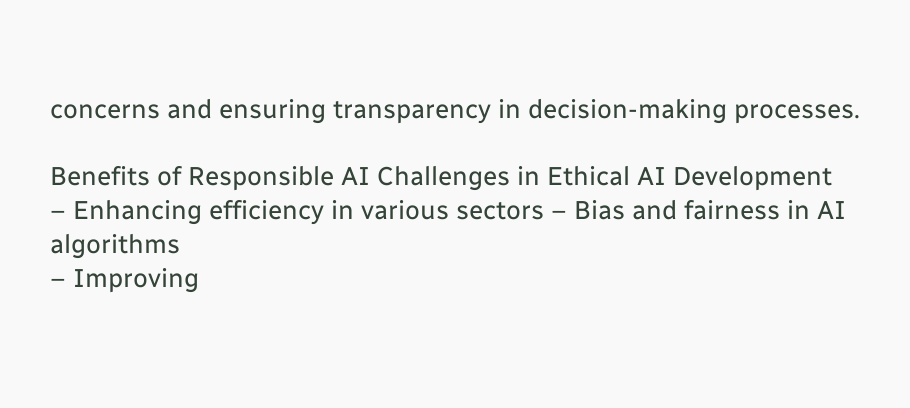concerns and ensuring transparency in decision-making processes.

Benefits of Responsible AI Challenges in Ethical AI Development
– Enhancing efficiency in various sectors – Bias and fairness in AI algorithms
– Improving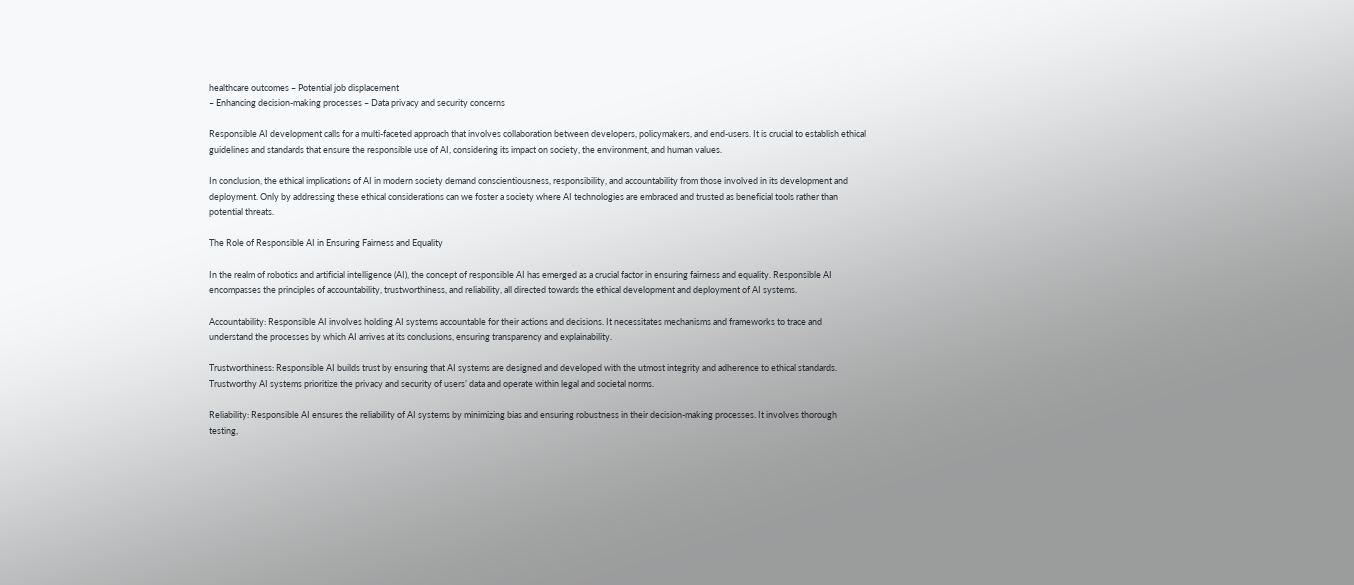healthcare outcomes – Potential job displacement
– Enhancing decision-making processes – Data privacy and security concerns

Responsible AI development calls for a multi-faceted approach that involves collaboration between developers, policymakers, and end-users. It is crucial to establish ethical guidelines and standards that ensure the responsible use of AI, considering its impact on society, the environment, and human values.

In conclusion, the ethical implications of AI in modern society demand conscientiousness, responsibility, and accountability from those involved in its development and deployment. Only by addressing these ethical considerations can we foster a society where AI technologies are embraced and trusted as beneficial tools rather than potential threats.

The Role of Responsible AI in Ensuring Fairness and Equality

In the realm of robotics and artificial intelligence (AI), the concept of responsible AI has emerged as a crucial factor in ensuring fairness and equality. Responsible AI encompasses the principles of accountability, trustworthiness, and reliability, all directed towards the ethical development and deployment of AI systems.

Accountability: Responsible AI involves holding AI systems accountable for their actions and decisions. It necessitates mechanisms and frameworks to trace and understand the processes by which AI arrives at its conclusions, ensuring transparency and explainability.

Trustworthiness: Responsible AI builds trust by ensuring that AI systems are designed and developed with the utmost integrity and adherence to ethical standards. Trustworthy AI systems prioritize the privacy and security of users’ data and operate within legal and societal norms.

Reliability: Responsible AI ensures the reliability of AI systems by minimizing bias and ensuring robustness in their decision-making processes. It involves thorough testing,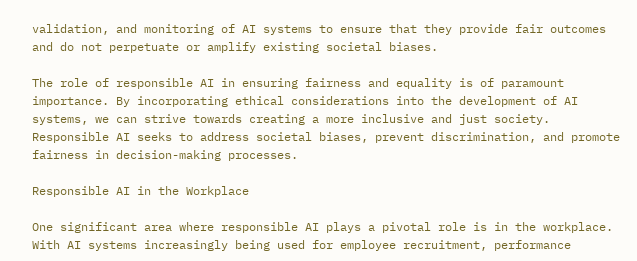validation, and monitoring of AI systems to ensure that they provide fair outcomes and do not perpetuate or amplify existing societal biases.

The role of responsible AI in ensuring fairness and equality is of paramount importance. By incorporating ethical considerations into the development of AI systems, we can strive towards creating a more inclusive and just society. Responsible AI seeks to address societal biases, prevent discrimination, and promote fairness in decision-making processes.

Responsible AI in the Workplace

One significant area where responsible AI plays a pivotal role is in the workplace. With AI systems increasingly being used for employee recruitment, performance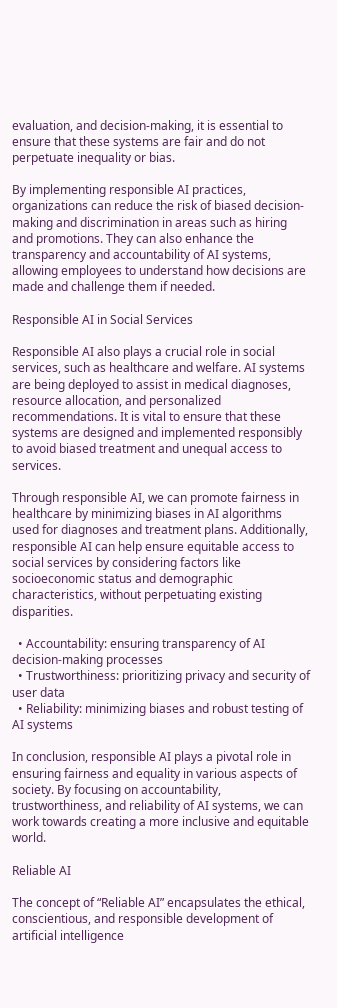evaluation, and decision-making, it is essential to ensure that these systems are fair and do not perpetuate inequality or bias.

By implementing responsible AI practices, organizations can reduce the risk of biased decision-making and discrimination in areas such as hiring and promotions. They can also enhance the transparency and accountability of AI systems, allowing employees to understand how decisions are made and challenge them if needed.

Responsible AI in Social Services

Responsible AI also plays a crucial role in social services, such as healthcare and welfare. AI systems are being deployed to assist in medical diagnoses, resource allocation, and personalized recommendations. It is vital to ensure that these systems are designed and implemented responsibly to avoid biased treatment and unequal access to services.

Through responsible AI, we can promote fairness in healthcare by minimizing biases in AI algorithms used for diagnoses and treatment plans. Additionally, responsible AI can help ensure equitable access to social services by considering factors like socioeconomic status and demographic characteristics, without perpetuating existing disparities.

  • Accountability: ensuring transparency of AI decision-making processes
  • Trustworthiness: prioritizing privacy and security of user data
  • Reliability: minimizing biases and robust testing of AI systems

In conclusion, responsible AI plays a pivotal role in ensuring fairness and equality in various aspects of society. By focusing on accountability, trustworthiness, and reliability of AI systems, we can work towards creating a more inclusive and equitable world.

Reliable AI

The concept of “Reliable AI” encapsulates the ethical, conscientious, and responsible development of artificial intelligence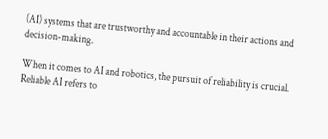(AI) systems that are trustworthy and accountable in their actions and decision-making.

When it comes to AI and robotics, the pursuit of reliability is crucial. Reliable AI refers to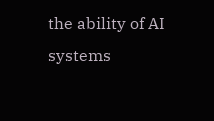the ability of AI systems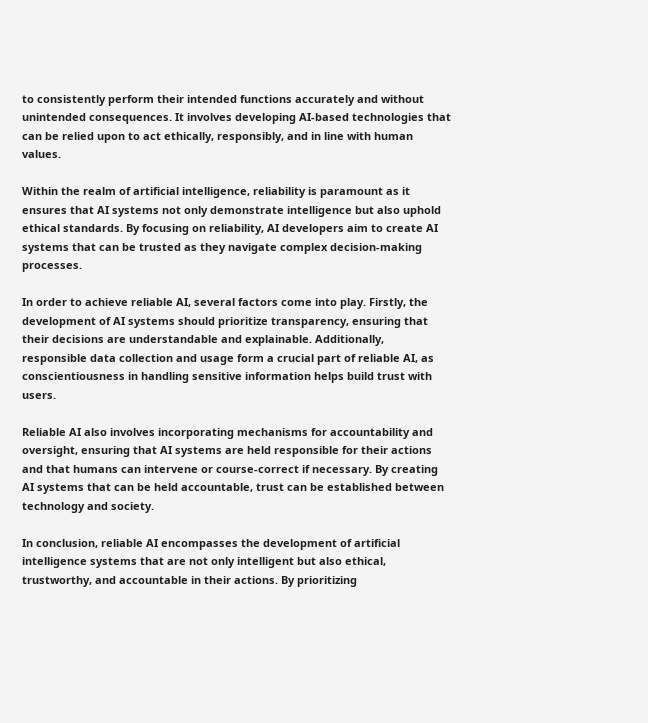to consistently perform their intended functions accurately and without unintended consequences. It involves developing AI-based technologies that can be relied upon to act ethically, responsibly, and in line with human values.

Within the realm of artificial intelligence, reliability is paramount as it ensures that AI systems not only demonstrate intelligence but also uphold ethical standards. By focusing on reliability, AI developers aim to create AI systems that can be trusted as they navigate complex decision-making processes.

In order to achieve reliable AI, several factors come into play. Firstly, the development of AI systems should prioritize transparency, ensuring that their decisions are understandable and explainable. Additionally, responsible data collection and usage form a crucial part of reliable AI, as conscientiousness in handling sensitive information helps build trust with users.

Reliable AI also involves incorporating mechanisms for accountability and oversight, ensuring that AI systems are held responsible for their actions and that humans can intervene or course-correct if necessary. By creating AI systems that can be held accountable, trust can be established between technology and society.

In conclusion, reliable AI encompasses the development of artificial intelligence systems that are not only intelligent but also ethical, trustworthy, and accountable in their actions. By prioritizing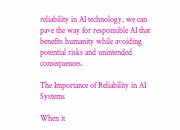reliability in AI technology, we can pave the way for responsible AI that benefits humanity while avoiding potential risks and unintended consequences.

The Importance of Reliability in AI Systems

When it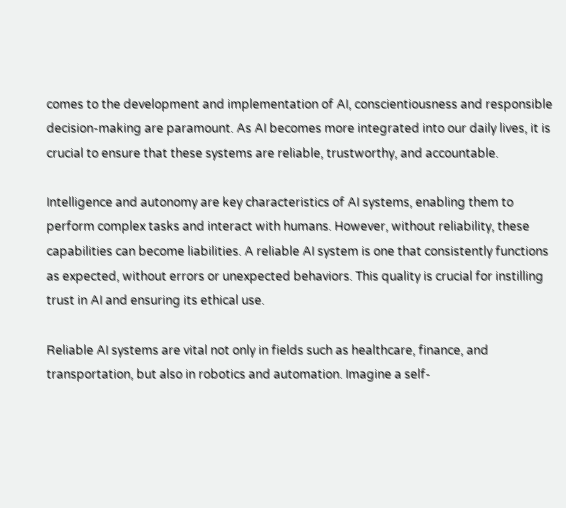comes to the development and implementation of AI, conscientiousness and responsible decision-making are paramount. As AI becomes more integrated into our daily lives, it is crucial to ensure that these systems are reliable, trustworthy, and accountable.

Intelligence and autonomy are key characteristics of AI systems, enabling them to perform complex tasks and interact with humans. However, without reliability, these capabilities can become liabilities. A reliable AI system is one that consistently functions as expected, without errors or unexpected behaviors. This quality is crucial for instilling trust in AI and ensuring its ethical use.

Reliable AI systems are vital not only in fields such as healthcare, finance, and transportation, but also in robotics and automation. Imagine a self-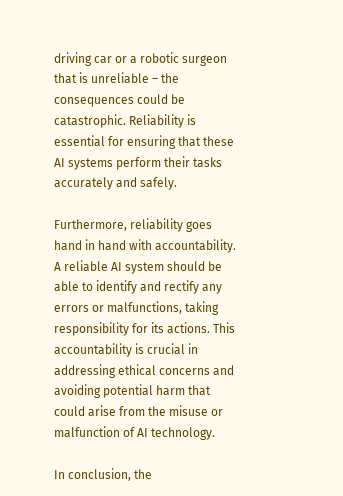driving car or a robotic surgeon that is unreliable – the consequences could be catastrophic. Reliability is essential for ensuring that these AI systems perform their tasks accurately and safely.

Furthermore, reliability goes hand in hand with accountability. A reliable AI system should be able to identify and rectify any errors or malfunctions, taking responsibility for its actions. This accountability is crucial in addressing ethical concerns and avoiding potential harm that could arise from the misuse or malfunction of AI technology.

In conclusion, the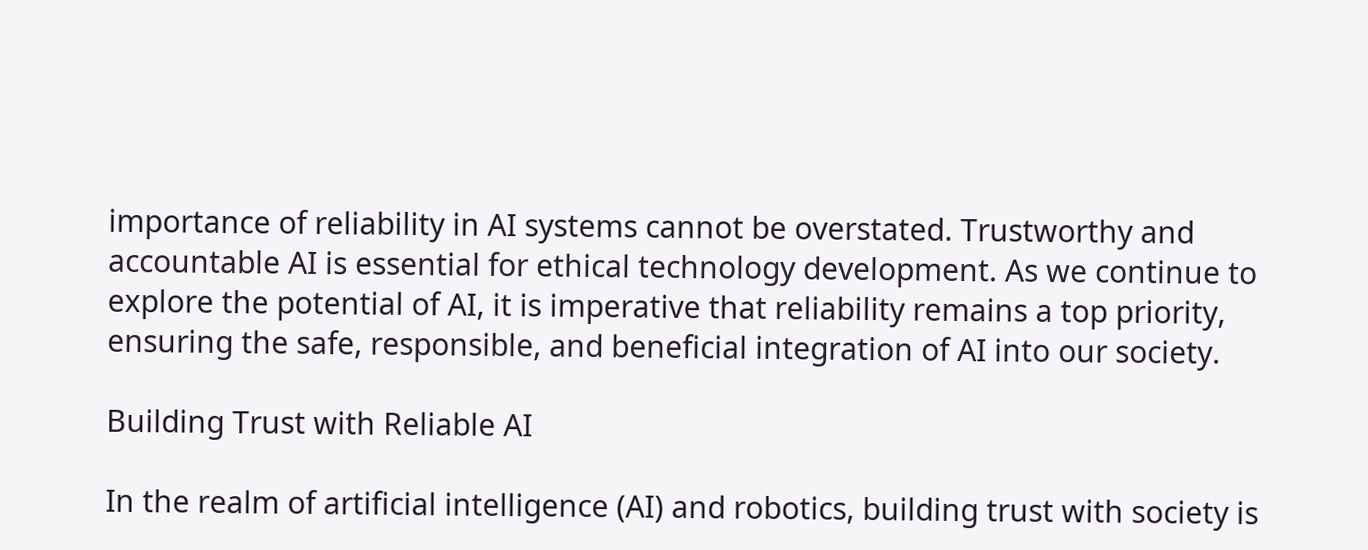importance of reliability in AI systems cannot be overstated. Trustworthy and accountable AI is essential for ethical technology development. As we continue to explore the potential of AI, it is imperative that reliability remains a top priority, ensuring the safe, responsible, and beneficial integration of AI into our society.

Building Trust with Reliable AI

In the realm of artificial intelligence (AI) and robotics, building trust with society is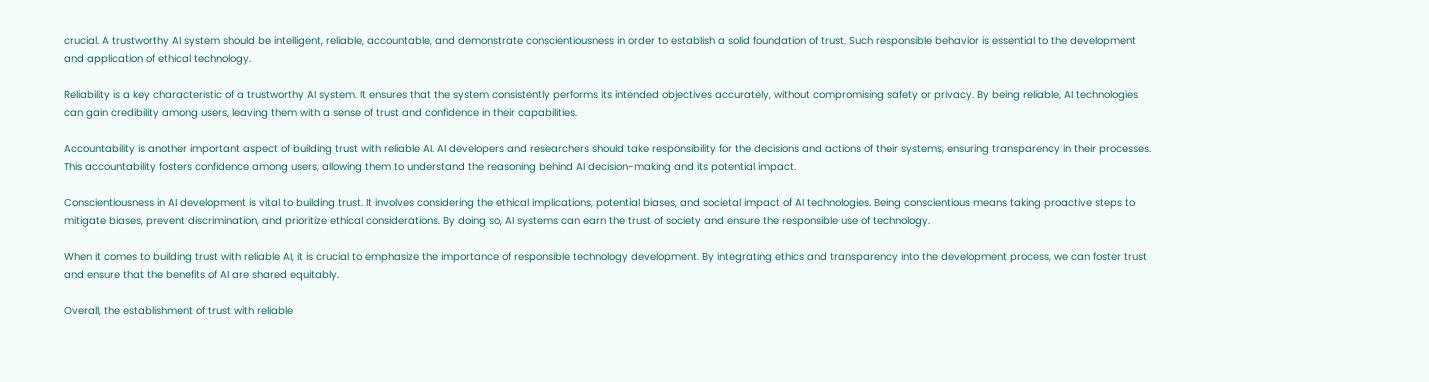crucial. A trustworthy AI system should be intelligent, reliable, accountable, and demonstrate conscientiousness in order to establish a solid foundation of trust. Such responsible behavior is essential to the development and application of ethical technology.

Reliability is a key characteristic of a trustworthy AI system. It ensures that the system consistently performs its intended objectives accurately, without compromising safety or privacy. By being reliable, AI technologies can gain credibility among users, leaving them with a sense of trust and confidence in their capabilities.

Accountability is another important aspect of building trust with reliable AI. AI developers and researchers should take responsibility for the decisions and actions of their systems, ensuring transparency in their processes. This accountability fosters confidence among users, allowing them to understand the reasoning behind AI decision-making and its potential impact.

Conscientiousness in AI development is vital to building trust. It involves considering the ethical implications, potential biases, and societal impact of AI technologies. Being conscientious means taking proactive steps to mitigate biases, prevent discrimination, and prioritize ethical considerations. By doing so, AI systems can earn the trust of society and ensure the responsible use of technology.

When it comes to building trust with reliable AI, it is crucial to emphasize the importance of responsible technology development. By integrating ethics and transparency into the development process, we can foster trust and ensure that the benefits of AI are shared equitably.

Overall, the establishment of trust with reliable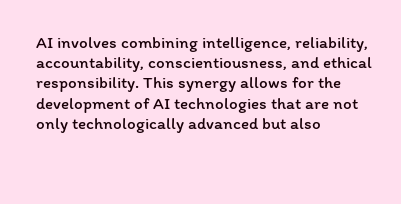AI involves combining intelligence, reliability, accountability, conscientiousness, and ethical responsibility. This synergy allows for the development of AI technologies that are not only technologically advanced but also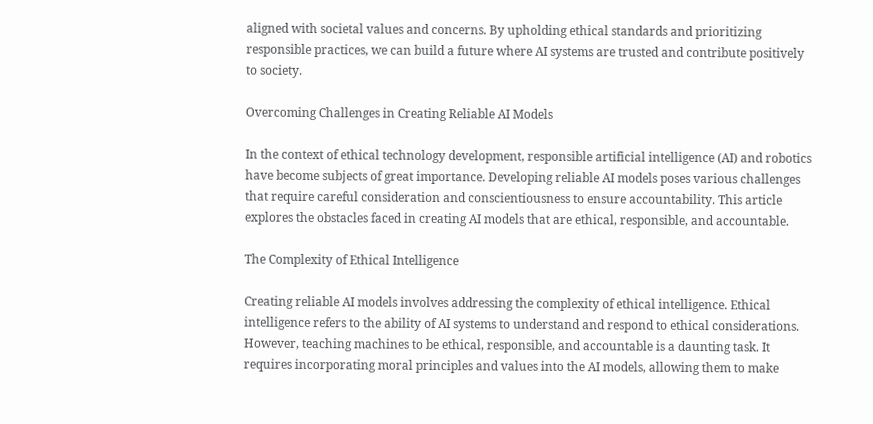aligned with societal values and concerns. By upholding ethical standards and prioritizing responsible practices, we can build a future where AI systems are trusted and contribute positively to society.

Overcoming Challenges in Creating Reliable AI Models

In the context of ethical technology development, responsible artificial intelligence (AI) and robotics have become subjects of great importance. Developing reliable AI models poses various challenges that require careful consideration and conscientiousness to ensure accountability. This article explores the obstacles faced in creating AI models that are ethical, responsible, and accountable.

The Complexity of Ethical Intelligence

Creating reliable AI models involves addressing the complexity of ethical intelligence. Ethical intelligence refers to the ability of AI systems to understand and respond to ethical considerations. However, teaching machines to be ethical, responsible, and accountable is a daunting task. It requires incorporating moral principles and values into the AI models, allowing them to make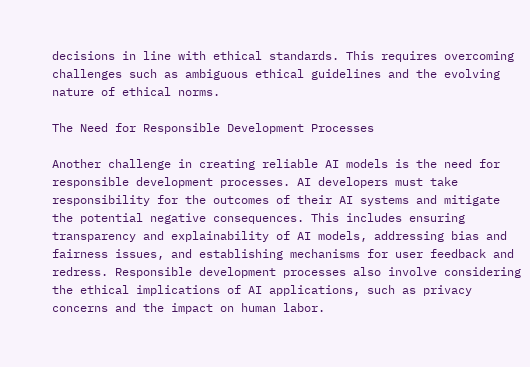decisions in line with ethical standards. This requires overcoming challenges such as ambiguous ethical guidelines and the evolving nature of ethical norms.

The Need for Responsible Development Processes

Another challenge in creating reliable AI models is the need for responsible development processes. AI developers must take responsibility for the outcomes of their AI systems and mitigate the potential negative consequences. This includes ensuring transparency and explainability of AI models, addressing bias and fairness issues, and establishing mechanisms for user feedback and redress. Responsible development processes also involve considering the ethical implications of AI applications, such as privacy concerns and the impact on human labor.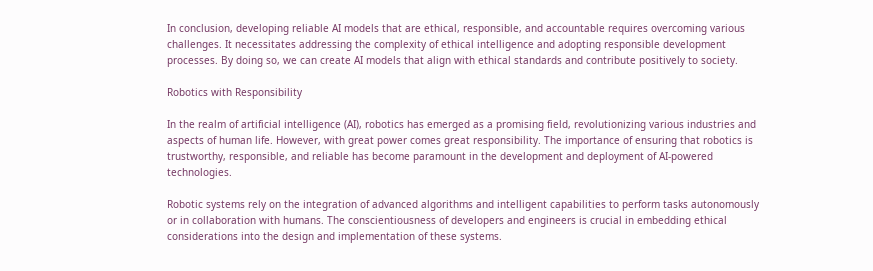In conclusion, developing reliable AI models that are ethical, responsible, and accountable requires overcoming various challenges. It necessitates addressing the complexity of ethical intelligence and adopting responsible development processes. By doing so, we can create AI models that align with ethical standards and contribute positively to society.

Robotics with Responsibility

In the realm of artificial intelligence (AI), robotics has emerged as a promising field, revolutionizing various industries and aspects of human life. However, with great power comes great responsibility. The importance of ensuring that robotics is trustworthy, responsible, and reliable has become paramount in the development and deployment of AI-powered technologies.

Robotic systems rely on the integration of advanced algorithms and intelligent capabilities to perform tasks autonomously or in collaboration with humans. The conscientiousness of developers and engineers is crucial in embedding ethical considerations into the design and implementation of these systems.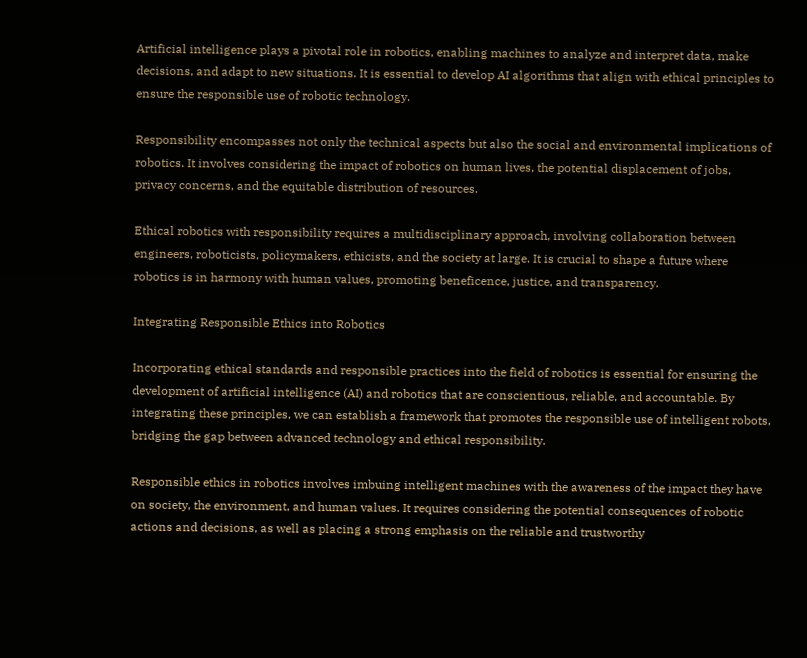Artificial intelligence plays a pivotal role in robotics, enabling machines to analyze and interpret data, make decisions, and adapt to new situations. It is essential to develop AI algorithms that align with ethical principles to ensure the responsible use of robotic technology.

Responsibility encompasses not only the technical aspects but also the social and environmental implications of robotics. It involves considering the impact of robotics on human lives, the potential displacement of jobs, privacy concerns, and the equitable distribution of resources.

Ethical robotics with responsibility requires a multidisciplinary approach, involving collaboration between engineers, roboticists, policymakers, ethicists, and the society at large. It is crucial to shape a future where robotics is in harmony with human values, promoting beneficence, justice, and transparency.

Integrating Responsible Ethics into Robotics

Incorporating ethical standards and responsible practices into the field of robotics is essential for ensuring the development of artificial intelligence (AI) and robotics that are conscientious, reliable, and accountable. By integrating these principles, we can establish a framework that promotes the responsible use of intelligent robots, bridging the gap between advanced technology and ethical responsibility.

Responsible ethics in robotics involves imbuing intelligent machines with the awareness of the impact they have on society, the environment, and human values. It requires considering the potential consequences of robotic actions and decisions, as well as placing a strong emphasis on the reliable and trustworthy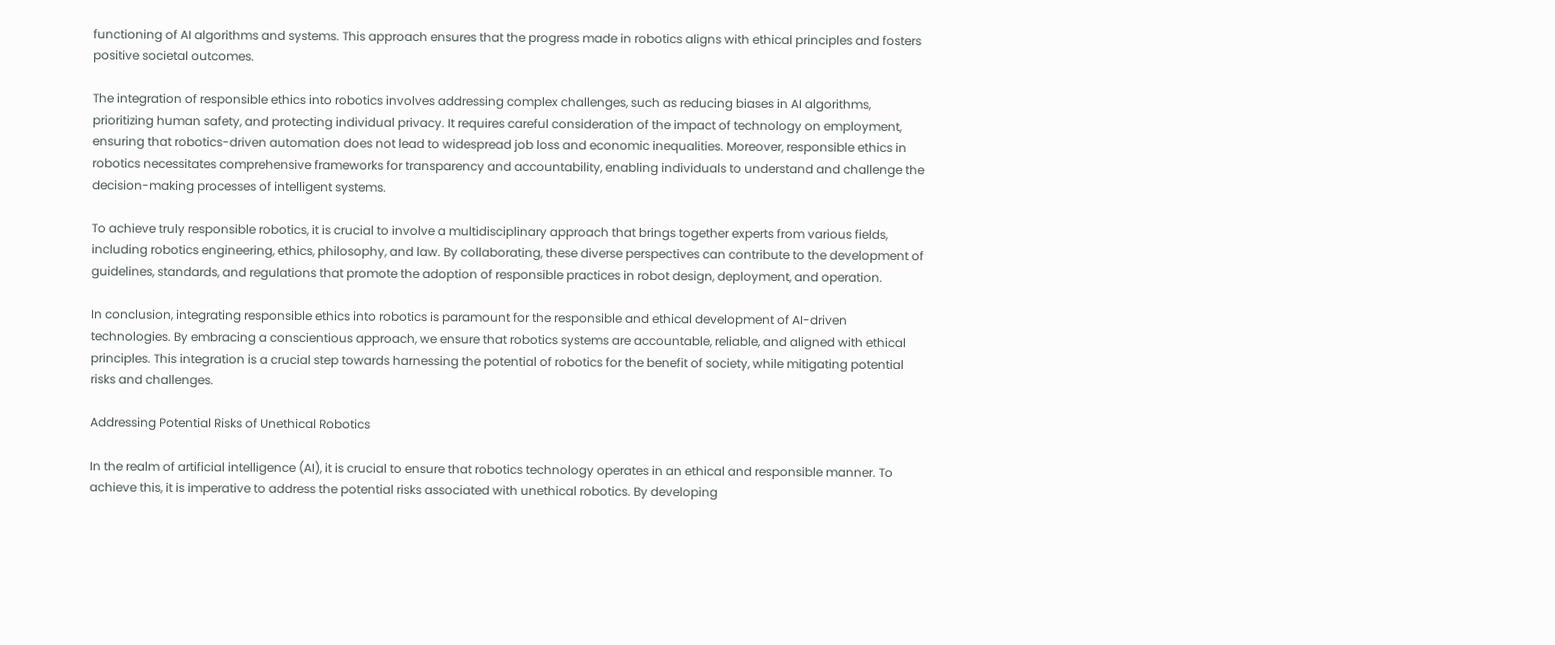functioning of AI algorithms and systems. This approach ensures that the progress made in robotics aligns with ethical principles and fosters positive societal outcomes.

The integration of responsible ethics into robotics involves addressing complex challenges, such as reducing biases in AI algorithms, prioritizing human safety, and protecting individual privacy. It requires careful consideration of the impact of technology on employment, ensuring that robotics-driven automation does not lead to widespread job loss and economic inequalities. Moreover, responsible ethics in robotics necessitates comprehensive frameworks for transparency and accountability, enabling individuals to understand and challenge the decision-making processes of intelligent systems.

To achieve truly responsible robotics, it is crucial to involve a multidisciplinary approach that brings together experts from various fields, including robotics engineering, ethics, philosophy, and law. By collaborating, these diverse perspectives can contribute to the development of guidelines, standards, and regulations that promote the adoption of responsible practices in robot design, deployment, and operation.

In conclusion, integrating responsible ethics into robotics is paramount for the responsible and ethical development of AI-driven technologies. By embracing a conscientious approach, we ensure that robotics systems are accountable, reliable, and aligned with ethical principles. This integration is a crucial step towards harnessing the potential of robotics for the benefit of society, while mitigating potential risks and challenges.

Addressing Potential Risks of Unethical Robotics

In the realm of artificial intelligence (AI), it is crucial to ensure that robotics technology operates in an ethical and responsible manner. To achieve this, it is imperative to address the potential risks associated with unethical robotics. By developing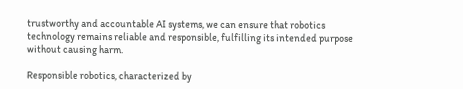trustworthy and accountable AI systems, we can ensure that robotics technology remains reliable and responsible, fulfilling its intended purpose without causing harm.

Responsible robotics, characterized by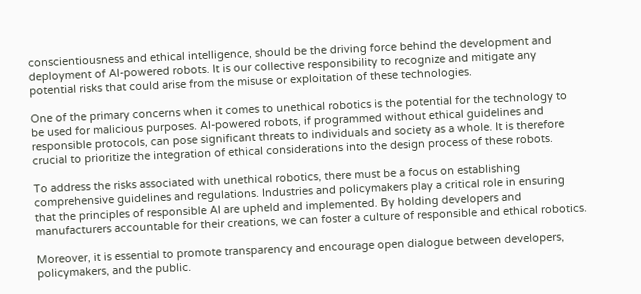conscientiousness and ethical intelligence, should be the driving force behind the development and deployment of AI-powered robots. It is our collective responsibility to recognize and mitigate any potential risks that could arise from the misuse or exploitation of these technologies.

One of the primary concerns when it comes to unethical robotics is the potential for the technology to be used for malicious purposes. AI-powered robots, if programmed without ethical guidelines and responsible protocols, can pose significant threats to individuals and society as a whole. It is therefore crucial to prioritize the integration of ethical considerations into the design process of these robots.

To address the risks associated with unethical robotics, there must be a focus on establishing comprehensive guidelines and regulations. Industries and policymakers play a critical role in ensuring that the principles of responsible AI are upheld and implemented. By holding developers and manufacturers accountable for their creations, we can foster a culture of responsible and ethical robotics.

Moreover, it is essential to promote transparency and encourage open dialogue between developers, policymakers, and the public.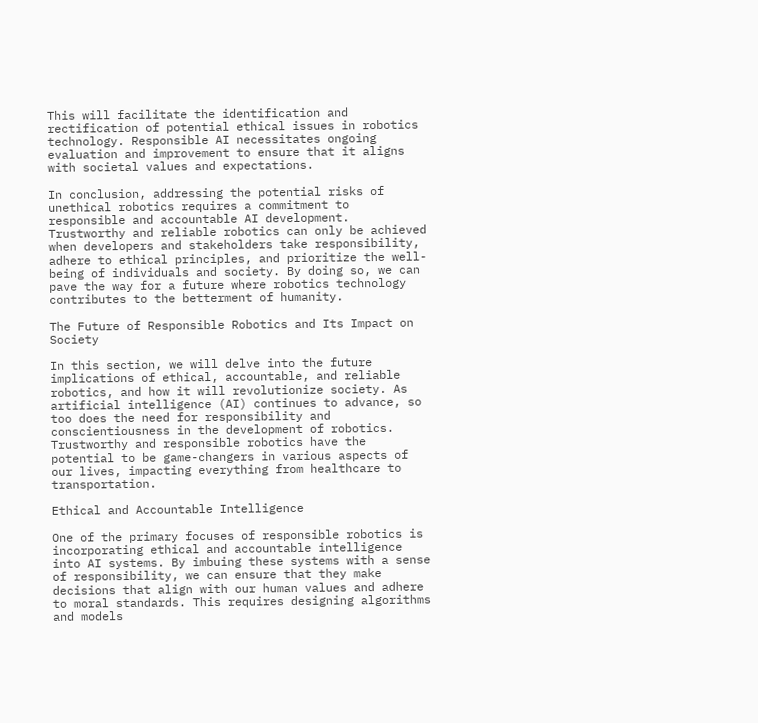This will facilitate the identification and rectification of potential ethical issues in robotics technology. Responsible AI necessitates ongoing evaluation and improvement to ensure that it aligns with societal values and expectations.

In conclusion, addressing the potential risks of unethical robotics requires a commitment to responsible and accountable AI development. Trustworthy and reliable robotics can only be achieved when developers and stakeholders take responsibility, adhere to ethical principles, and prioritize the well-being of individuals and society. By doing so, we can pave the way for a future where robotics technology contributes to the betterment of humanity.

The Future of Responsible Robotics and Its Impact on Society

In this section, we will delve into the future implications of ethical, accountable, and reliable robotics, and how it will revolutionize society. As artificial intelligence (AI) continues to advance, so too does the need for responsibility and conscientiousness in the development of robotics. Trustworthy and responsible robotics have the potential to be game-changers in various aspects of our lives, impacting everything from healthcare to transportation.

Ethical and Accountable Intelligence

One of the primary focuses of responsible robotics is incorporating ethical and accountable intelligence into AI systems. By imbuing these systems with a sense of responsibility, we can ensure that they make decisions that align with our human values and adhere to moral standards. This requires designing algorithms and models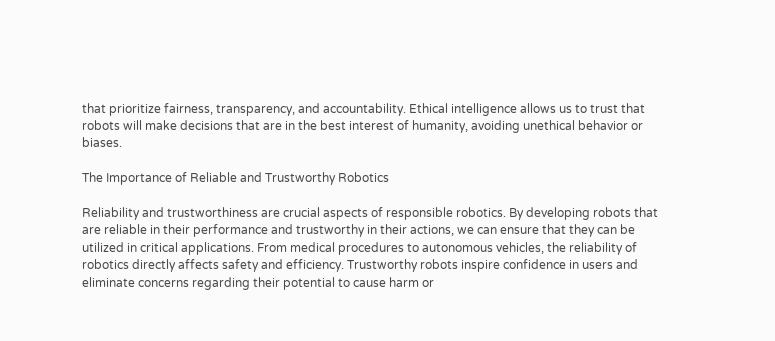that prioritize fairness, transparency, and accountability. Ethical intelligence allows us to trust that robots will make decisions that are in the best interest of humanity, avoiding unethical behavior or biases.

The Importance of Reliable and Trustworthy Robotics

Reliability and trustworthiness are crucial aspects of responsible robotics. By developing robots that are reliable in their performance and trustworthy in their actions, we can ensure that they can be utilized in critical applications. From medical procedures to autonomous vehicles, the reliability of robotics directly affects safety and efficiency. Trustworthy robots inspire confidence in users and eliminate concerns regarding their potential to cause harm or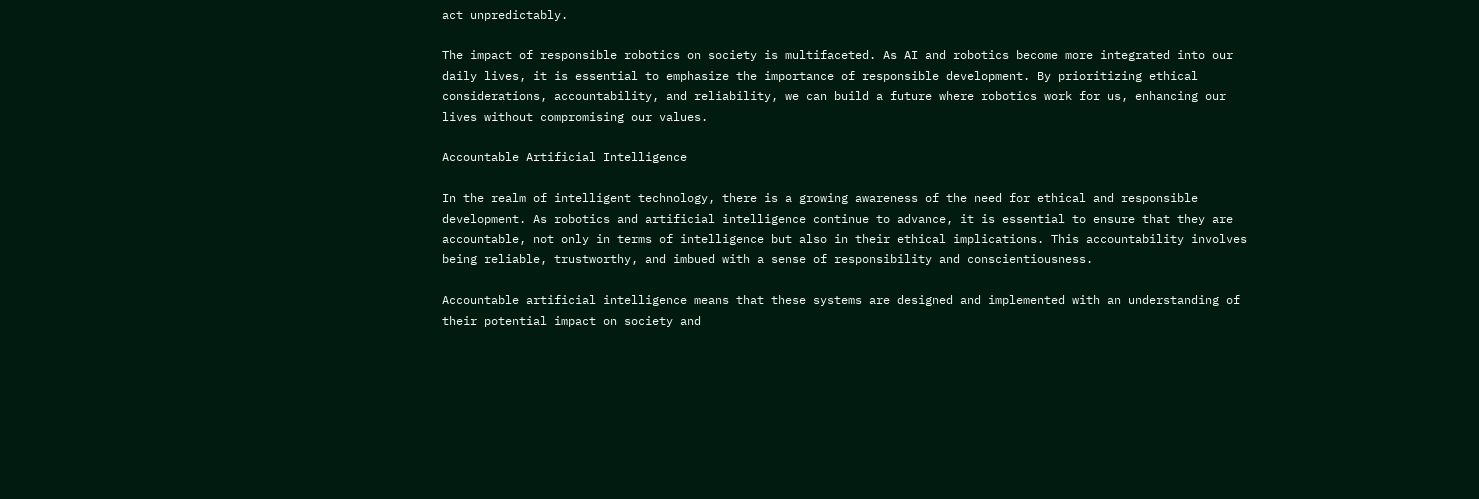act unpredictably.

The impact of responsible robotics on society is multifaceted. As AI and robotics become more integrated into our daily lives, it is essential to emphasize the importance of responsible development. By prioritizing ethical considerations, accountability, and reliability, we can build a future where robotics work for us, enhancing our lives without compromising our values.

Accountable Artificial Intelligence

In the realm of intelligent technology, there is a growing awareness of the need for ethical and responsible development. As robotics and artificial intelligence continue to advance, it is essential to ensure that they are accountable, not only in terms of intelligence but also in their ethical implications. This accountability involves being reliable, trustworthy, and imbued with a sense of responsibility and conscientiousness.

Accountable artificial intelligence means that these systems are designed and implemented with an understanding of their potential impact on society and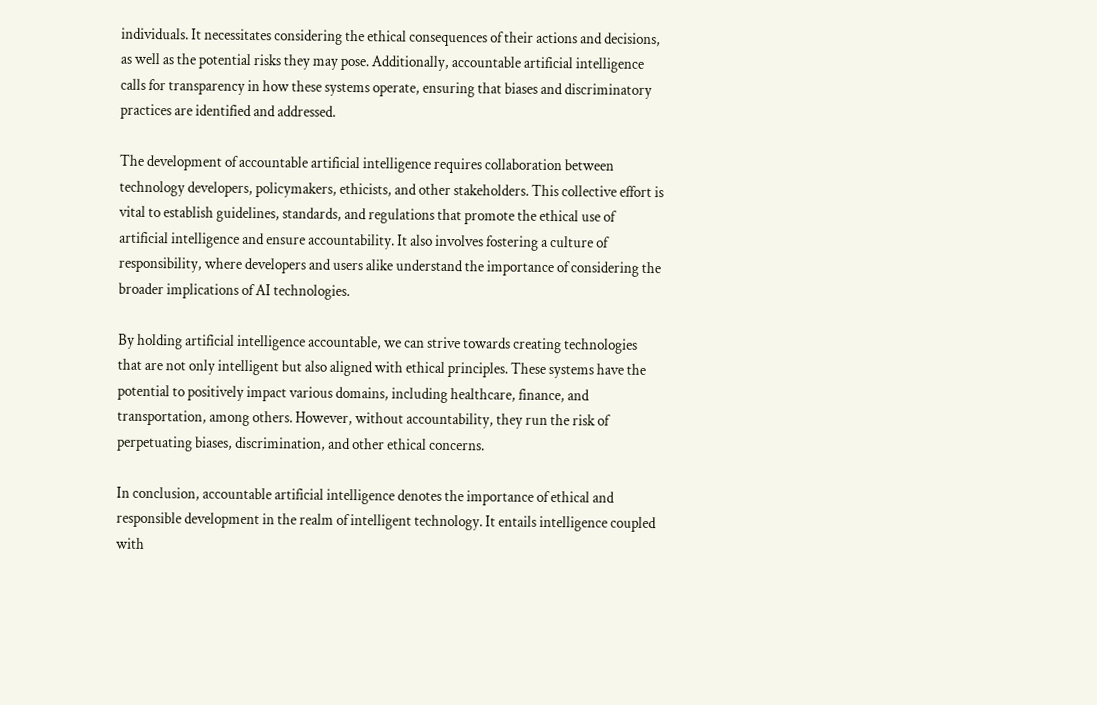individuals. It necessitates considering the ethical consequences of their actions and decisions, as well as the potential risks they may pose. Additionally, accountable artificial intelligence calls for transparency in how these systems operate, ensuring that biases and discriminatory practices are identified and addressed.

The development of accountable artificial intelligence requires collaboration between technology developers, policymakers, ethicists, and other stakeholders. This collective effort is vital to establish guidelines, standards, and regulations that promote the ethical use of artificial intelligence and ensure accountability. It also involves fostering a culture of responsibility, where developers and users alike understand the importance of considering the broader implications of AI technologies.

By holding artificial intelligence accountable, we can strive towards creating technologies that are not only intelligent but also aligned with ethical principles. These systems have the potential to positively impact various domains, including healthcare, finance, and transportation, among others. However, without accountability, they run the risk of perpetuating biases, discrimination, and other ethical concerns.

In conclusion, accountable artificial intelligence denotes the importance of ethical and responsible development in the realm of intelligent technology. It entails intelligence coupled with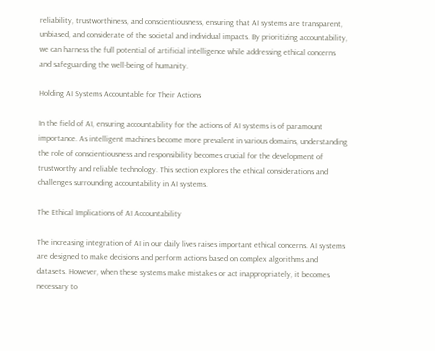reliability, trustworthiness, and conscientiousness, ensuring that AI systems are transparent, unbiased, and considerate of the societal and individual impacts. By prioritizing accountability, we can harness the full potential of artificial intelligence while addressing ethical concerns and safeguarding the well-being of humanity.

Holding AI Systems Accountable for Their Actions

In the field of AI, ensuring accountability for the actions of AI systems is of paramount importance. As intelligent machines become more prevalent in various domains, understanding the role of conscientiousness and responsibility becomes crucial for the development of trustworthy and reliable technology. This section explores the ethical considerations and challenges surrounding accountability in AI systems.

The Ethical Implications of AI Accountability

The increasing integration of AI in our daily lives raises important ethical concerns. AI systems are designed to make decisions and perform actions based on complex algorithms and datasets. However, when these systems make mistakes or act inappropriately, it becomes necessary to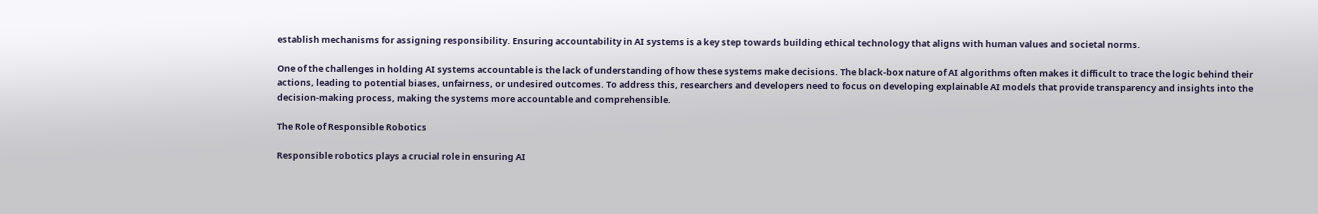establish mechanisms for assigning responsibility. Ensuring accountability in AI systems is a key step towards building ethical technology that aligns with human values and societal norms.

One of the challenges in holding AI systems accountable is the lack of understanding of how these systems make decisions. The black-box nature of AI algorithms often makes it difficult to trace the logic behind their actions, leading to potential biases, unfairness, or undesired outcomes. To address this, researchers and developers need to focus on developing explainable AI models that provide transparency and insights into the decision-making process, making the systems more accountable and comprehensible.

The Role of Responsible Robotics

Responsible robotics plays a crucial role in ensuring AI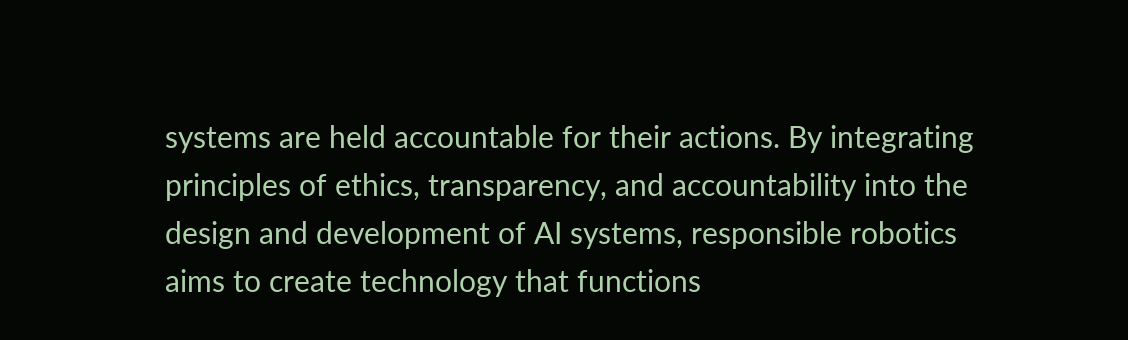systems are held accountable for their actions. By integrating principles of ethics, transparency, and accountability into the design and development of AI systems, responsible robotics aims to create technology that functions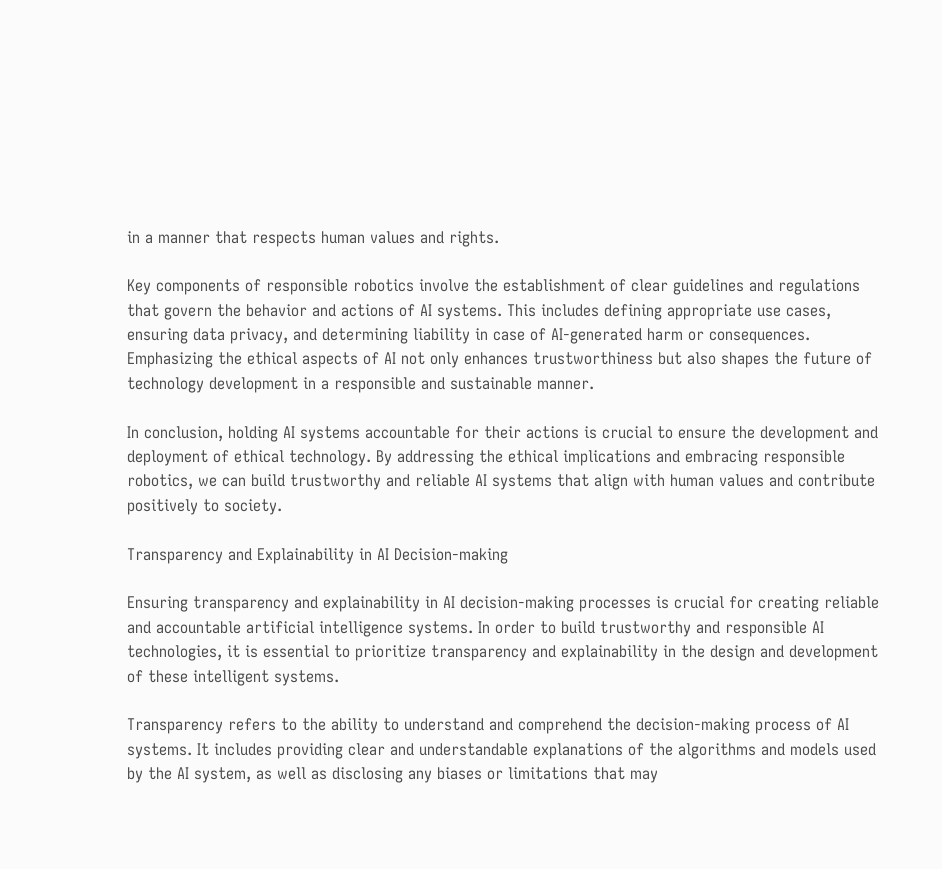in a manner that respects human values and rights.

Key components of responsible robotics involve the establishment of clear guidelines and regulations that govern the behavior and actions of AI systems. This includes defining appropriate use cases, ensuring data privacy, and determining liability in case of AI-generated harm or consequences. Emphasizing the ethical aspects of AI not only enhances trustworthiness but also shapes the future of technology development in a responsible and sustainable manner.

In conclusion, holding AI systems accountable for their actions is crucial to ensure the development and deployment of ethical technology. By addressing the ethical implications and embracing responsible robotics, we can build trustworthy and reliable AI systems that align with human values and contribute positively to society.

Transparency and Explainability in AI Decision-making

Ensuring transparency and explainability in AI decision-making processes is crucial for creating reliable and accountable artificial intelligence systems. In order to build trustworthy and responsible AI technologies, it is essential to prioritize transparency and explainability in the design and development of these intelligent systems.

Transparency refers to the ability to understand and comprehend the decision-making process of AI systems. It includes providing clear and understandable explanations of the algorithms and models used by the AI system, as well as disclosing any biases or limitations that may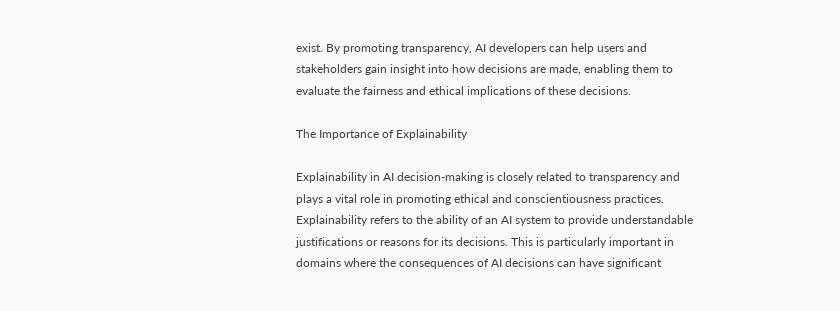exist. By promoting transparency, AI developers can help users and stakeholders gain insight into how decisions are made, enabling them to evaluate the fairness and ethical implications of these decisions.

The Importance of Explainability

Explainability in AI decision-making is closely related to transparency and plays a vital role in promoting ethical and conscientiousness practices. Explainability refers to the ability of an AI system to provide understandable justifications or reasons for its decisions. This is particularly important in domains where the consequences of AI decisions can have significant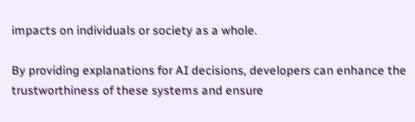impacts on individuals or society as a whole.

By providing explanations for AI decisions, developers can enhance the trustworthiness of these systems and ensure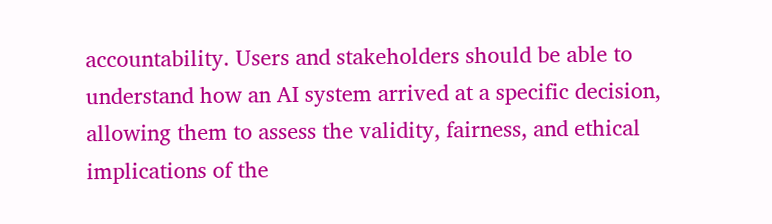accountability. Users and stakeholders should be able to understand how an AI system arrived at a specific decision, allowing them to assess the validity, fairness, and ethical implications of the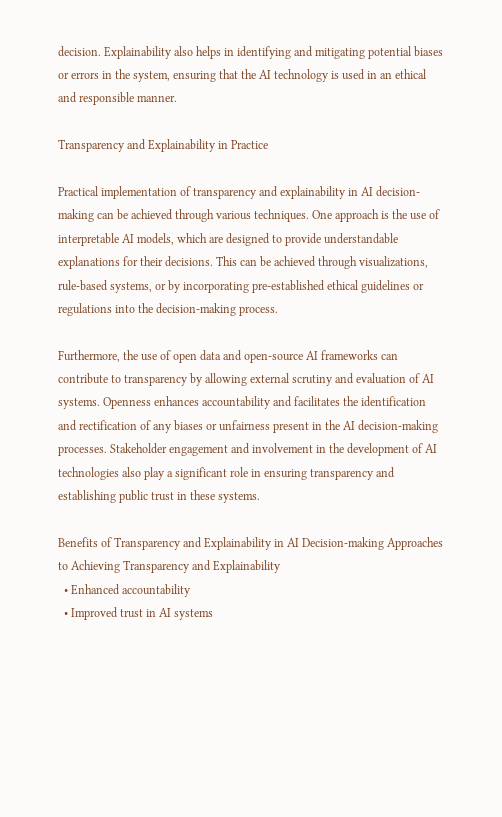decision. Explainability also helps in identifying and mitigating potential biases or errors in the system, ensuring that the AI technology is used in an ethical and responsible manner.

Transparency and Explainability in Practice

Practical implementation of transparency and explainability in AI decision-making can be achieved through various techniques. One approach is the use of interpretable AI models, which are designed to provide understandable explanations for their decisions. This can be achieved through visualizations, rule-based systems, or by incorporating pre-established ethical guidelines or regulations into the decision-making process.

Furthermore, the use of open data and open-source AI frameworks can contribute to transparency by allowing external scrutiny and evaluation of AI systems. Openness enhances accountability and facilitates the identification and rectification of any biases or unfairness present in the AI decision-making processes. Stakeholder engagement and involvement in the development of AI technologies also play a significant role in ensuring transparency and establishing public trust in these systems.

Benefits of Transparency and Explainability in AI Decision-making Approaches to Achieving Transparency and Explainability
  • Enhanced accountability
  • Improved trust in AI systems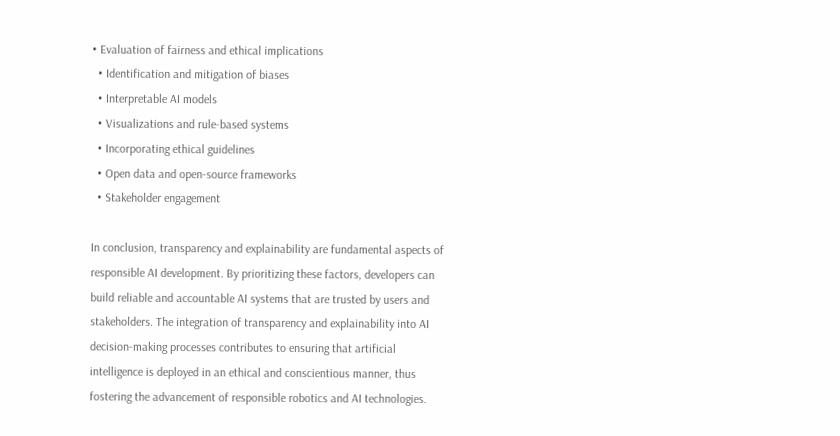• Evaluation of fairness and ethical implications
  • Identification and mitigation of biases
  • Interpretable AI models
  • Visualizations and rule-based systems
  • Incorporating ethical guidelines
  • Open data and open-source frameworks
  • Stakeholder engagement

In conclusion, transparency and explainability are fundamental aspects of responsible AI development. By prioritizing these factors, developers can build reliable and accountable AI systems that are trusted by users and stakeholders. The integration of transparency and explainability into AI decision-making processes contributes to ensuring that artificial intelligence is deployed in an ethical and conscientious manner, thus fostering the advancement of responsible robotics and AI technologies.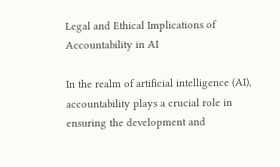Legal and Ethical Implications of Accountability in AI

In the realm of artificial intelligence (AI), accountability plays a crucial role in ensuring the development and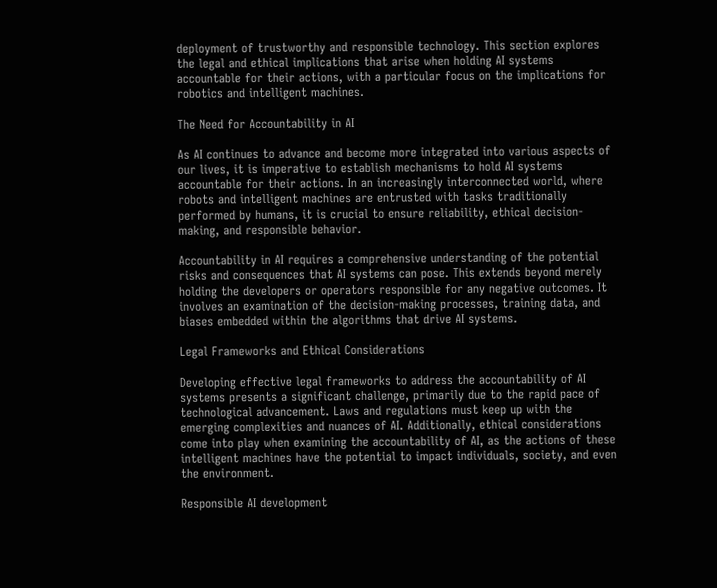deployment of trustworthy and responsible technology. This section explores the legal and ethical implications that arise when holding AI systems accountable for their actions, with a particular focus on the implications for robotics and intelligent machines.

The Need for Accountability in AI

As AI continues to advance and become more integrated into various aspects of our lives, it is imperative to establish mechanisms to hold AI systems accountable for their actions. In an increasingly interconnected world, where robots and intelligent machines are entrusted with tasks traditionally performed by humans, it is crucial to ensure reliability, ethical decision-making, and responsible behavior.

Accountability in AI requires a comprehensive understanding of the potential risks and consequences that AI systems can pose. This extends beyond merely holding the developers or operators responsible for any negative outcomes. It involves an examination of the decision-making processes, training data, and biases embedded within the algorithms that drive AI systems.

Legal Frameworks and Ethical Considerations

Developing effective legal frameworks to address the accountability of AI systems presents a significant challenge, primarily due to the rapid pace of technological advancement. Laws and regulations must keep up with the emerging complexities and nuances of AI. Additionally, ethical considerations come into play when examining the accountability of AI, as the actions of these intelligent machines have the potential to impact individuals, society, and even the environment.

Responsible AI development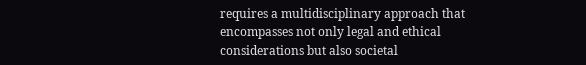requires a multidisciplinary approach that encompasses not only legal and ethical considerations but also societal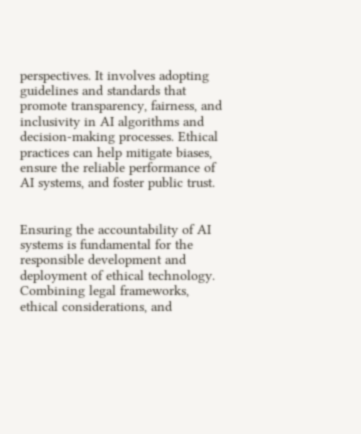perspectives. It involves adopting guidelines and standards that promote transparency, fairness, and inclusivity in AI algorithms and decision-making processes. Ethical practices can help mitigate biases, ensure the reliable performance of AI systems, and foster public trust.


Ensuring the accountability of AI systems is fundamental for the responsible development and deployment of ethical technology. Combining legal frameworks, ethical considerations, and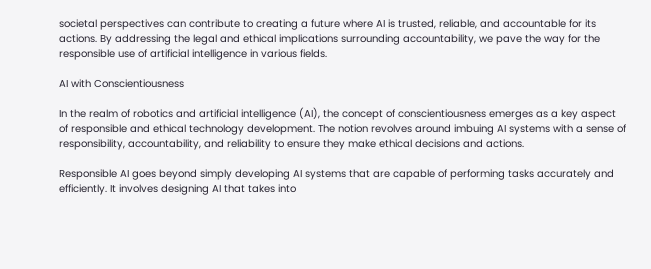societal perspectives can contribute to creating a future where AI is trusted, reliable, and accountable for its actions. By addressing the legal and ethical implications surrounding accountability, we pave the way for the responsible use of artificial intelligence in various fields.

AI with Conscientiousness

In the realm of robotics and artificial intelligence (AI), the concept of conscientiousness emerges as a key aspect of responsible and ethical technology development. The notion revolves around imbuing AI systems with a sense of responsibility, accountability, and reliability to ensure they make ethical decisions and actions.

Responsible AI goes beyond simply developing AI systems that are capable of performing tasks accurately and efficiently. It involves designing AI that takes into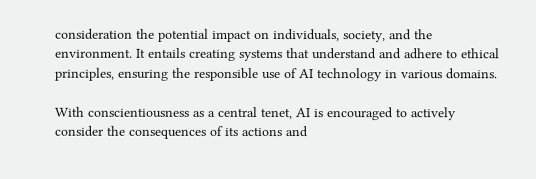consideration the potential impact on individuals, society, and the environment. It entails creating systems that understand and adhere to ethical principles, ensuring the responsible use of AI technology in various domains.

With conscientiousness as a central tenet, AI is encouraged to actively consider the consequences of its actions and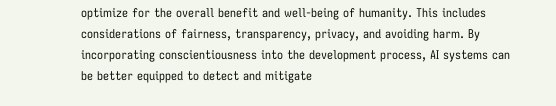optimize for the overall benefit and well-being of humanity. This includes considerations of fairness, transparency, privacy, and avoiding harm. By incorporating conscientiousness into the development process, AI systems can be better equipped to detect and mitigate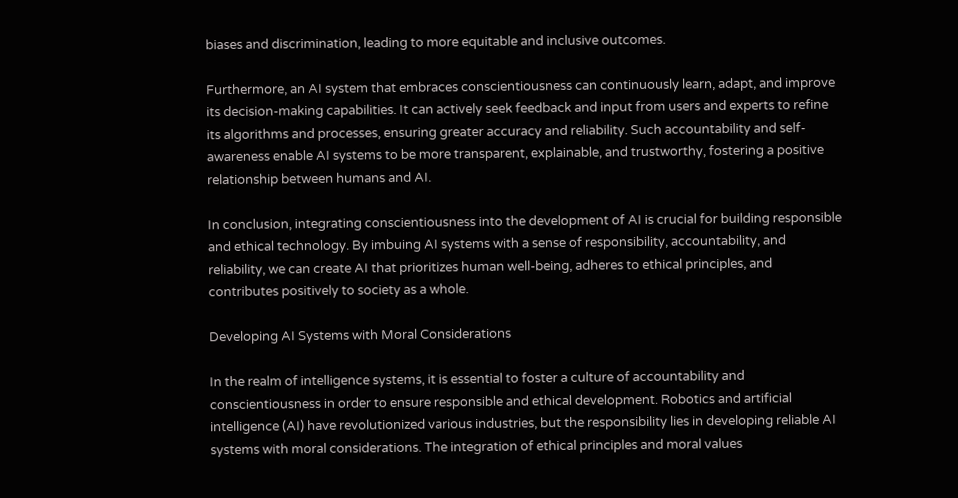biases and discrimination, leading to more equitable and inclusive outcomes.

Furthermore, an AI system that embraces conscientiousness can continuously learn, adapt, and improve its decision-making capabilities. It can actively seek feedback and input from users and experts to refine its algorithms and processes, ensuring greater accuracy and reliability. Such accountability and self-awareness enable AI systems to be more transparent, explainable, and trustworthy, fostering a positive relationship between humans and AI.

In conclusion, integrating conscientiousness into the development of AI is crucial for building responsible and ethical technology. By imbuing AI systems with a sense of responsibility, accountability, and reliability, we can create AI that prioritizes human well-being, adheres to ethical principles, and contributes positively to society as a whole.

Developing AI Systems with Moral Considerations

In the realm of intelligence systems, it is essential to foster a culture of accountability and conscientiousness in order to ensure responsible and ethical development. Robotics and artificial intelligence (AI) have revolutionized various industries, but the responsibility lies in developing reliable AI systems with moral considerations. The integration of ethical principles and moral values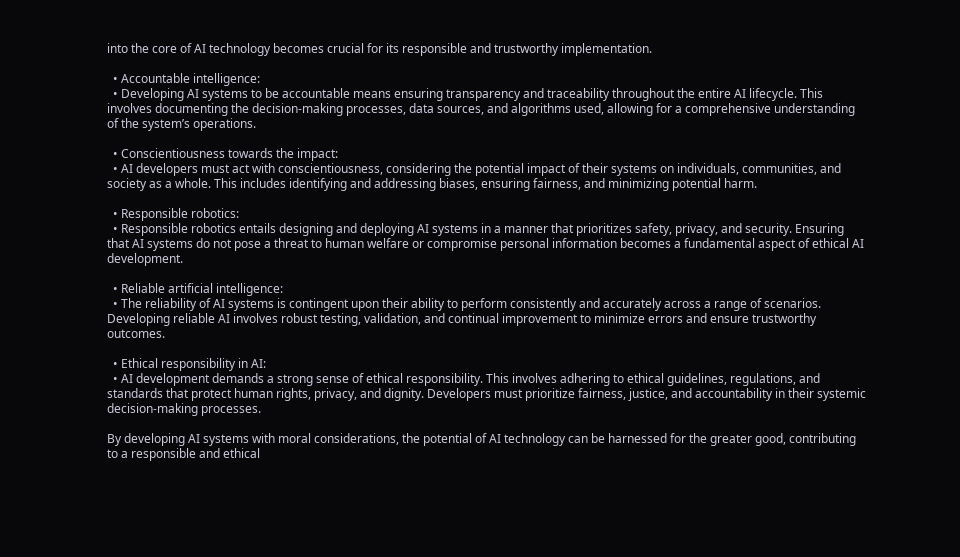into the core of AI technology becomes crucial for its responsible and trustworthy implementation.

  • Accountable intelligence:
  • Developing AI systems to be accountable means ensuring transparency and traceability throughout the entire AI lifecycle. This involves documenting the decision-making processes, data sources, and algorithms used, allowing for a comprehensive understanding of the system’s operations.

  • Conscientiousness towards the impact:
  • AI developers must act with conscientiousness, considering the potential impact of their systems on individuals, communities, and society as a whole. This includes identifying and addressing biases, ensuring fairness, and minimizing potential harm.

  • Responsible robotics:
  • Responsible robotics entails designing and deploying AI systems in a manner that prioritizes safety, privacy, and security. Ensuring that AI systems do not pose a threat to human welfare or compromise personal information becomes a fundamental aspect of ethical AI development.

  • Reliable artificial intelligence:
  • The reliability of AI systems is contingent upon their ability to perform consistently and accurately across a range of scenarios. Developing reliable AI involves robust testing, validation, and continual improvement to minimize errors and ensure trustworthy outcomes.

  • Ethical responsibility in AI:
  • AI development demands a strong sense of ethical responsibility. This involves adhering to ethical guidelines, regulations, and standards that protect human rights, privacy, and dignity. Developers must prioritize fairness, justice, and accountability in their systemic decision-making processes.

By developing AI systems with moral considerations, the potential of AI technology can be harnessed for the greater good, contributing to a responsible and ethical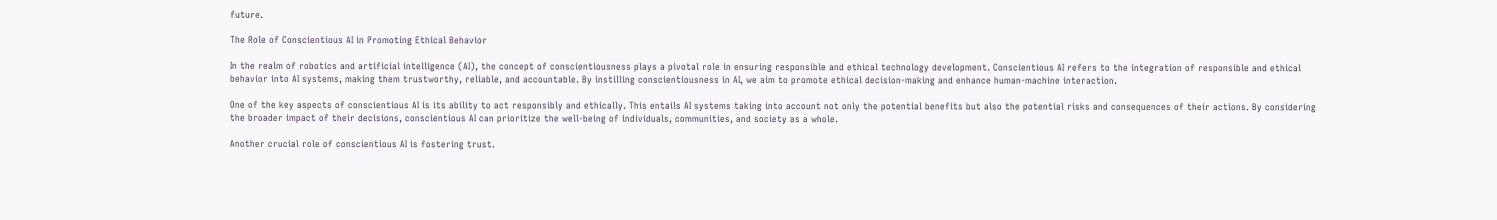future.

The Role of Conscientious AI in Promoting Ethical Behavior

In the realm of robotics and artificial intelligence (AI), the concept of conscientiousness plays a pivotal role in ensuring responsible and ethical technology development. Conscientious AI refers to the integration of responsible and ethical behavior into AI systems, making them trustworthy, reliable, and accountable. By instilling conscientiousness in AI, we aim to promote ethical decision-making and enhance human-machine interaction.

One of the key aspects of conscientious AI is its ability to act responsibly and ethically. This entails AI systems taking into account not only the potential benefits but also the potential risks and consequences of their actions. By considering the broader impact of their decisions, conscientious AI can prioritize the well-being of individuals, communities, and society as a whole.

Another crucial role of conscientious AI is fostering trust.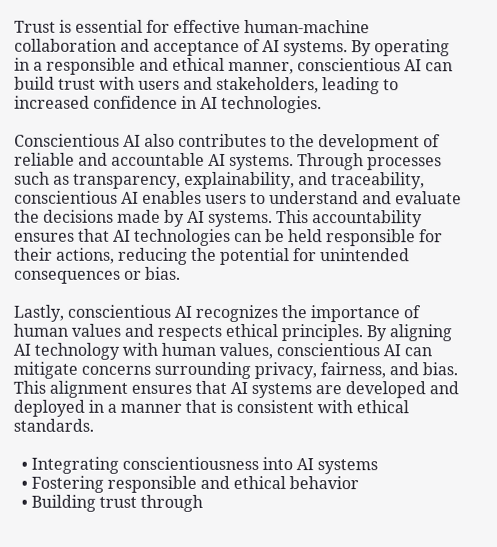Trust is essential for effective human-machine collaboration and acceptance of AI systems. By operating in a responsible and ethical manner, conscientious AI can build trust with users and stakeholders, leading to increased confidence in AI technologies.

Conscientious AI also contributes to the development of reliable and accountable AI systems. Through processes such as transparency, explainability, and traceability, conscientious AI enables users to understand and evaluate the decisions made by AI systems. This accountability ensures that AI technologies can be held responsible for their actions, reducing the potential for unintended consequences or bias.

Lastly, conscientious AI recognizes the importance of human values and respects ethical principles. By aligning AI technology with human values, conscientious AI can mitigate concerns surrounding privacy, fairness, and bias. This alignment ensures that AI systems are developed and deployed in a manner that is consistent with ethical standards.

  • Integrating conscientiousness into AI systems
  • Fostering responsible and ethical behavior
  • Building trust through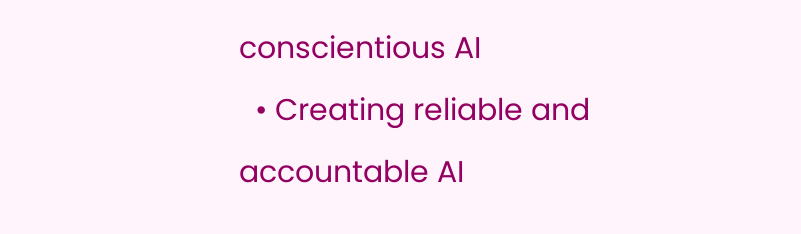conscientious AI
  • Creating reliable and accountable AI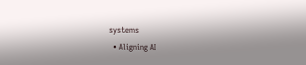systems
  • Aligning AI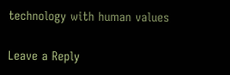technology with human values

Leave a Reply